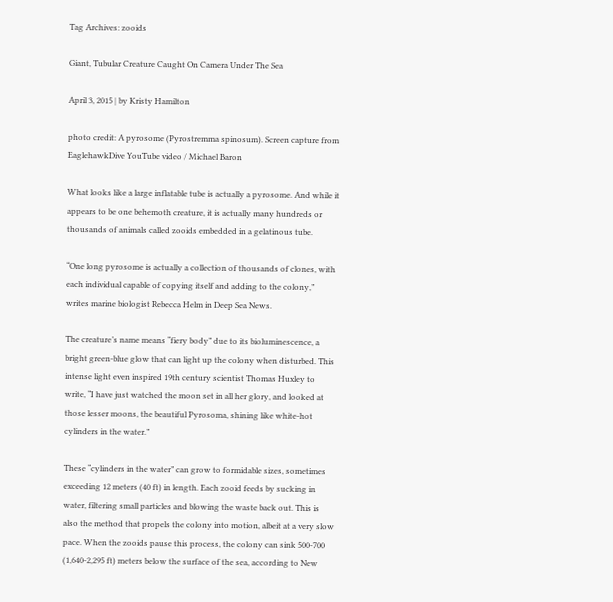Tag Archives: zooids

Giant, Tubular Creature Caught On Camera Under The Sea

April 3, 2015 | by Kristy Hamilton

photo credit: A pyrosome (Pyrostremma spinosum). Screen capture from EaglehawkDive YouTube video / Michael Baron

What looks like a large inflatable tube is actually a pyrosome. And while it appears to be one behemoth creature, it is actually many hundreds or thousands of animals called zooids embedded in a gelatinous tube.

“One long pyrosome is actually a collection of thousands of clones, with each individual capable of copying itself and adding to the colony,” writes marine biologist Rebecca Helm in Deep Sea News.

The creature’s name means “fiery body” due to its bioluminescence, a bright green-blue glow that can light up the colony when disturbed. This intense light even inspired 19th century scientist Thomas Huxley to write, “I have just watched the moon set in all her glory, and looked at those lesser moons, the beautiful Pyrosoma, shining like white-hot cylinders in the water.”

These “cylinders in the water” can grow to formidable sizes, sometimes exceeding 12 meters (40 ft) in length. Each zooid feeds by sucking in water, filtering small particles and blowing the waste back out. This is also the method that propels the colony into motion, albeit at a very slow pace. When the zooids pause this process, the colony can sink 500-700 (1,640-2,295 ft) meters below the surface of the sea, according to New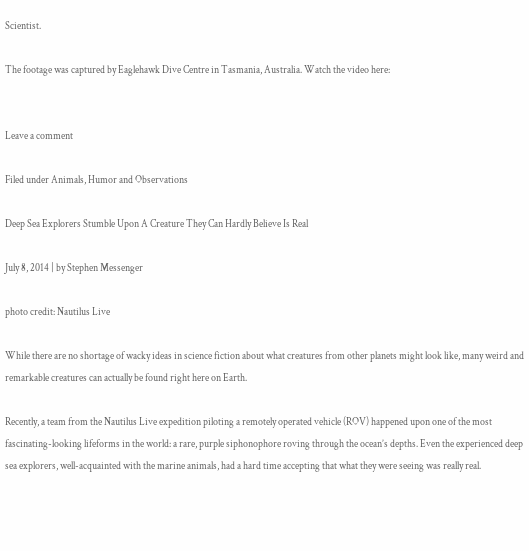Scientist.

The footage was captured by Eaglehawk Dive Centre in Tasmania, Australia. Watch the video here:


Leave a comment

Filed under Animals, Humor and Observations

Deep Sea Explorers Stumble Upon A Creature They Can Hardly Believe Is Real

July 8, 2014 | by Stephen Messenger

photo credit: Nautilus Live

While there are no shortage of wacky ideas in science fiction about what creatures from other planets might look like, many weird and remarkable creatures can actually be found right here on Earth.

Recently, a team from the Nautilus Live expedition piloting a remotely operated vehicle (ROV) happened upon one of the most fascinating-looking lifeforms in the world: a rare, purple siphonophore roving through the ocean’s depths. Even the experienced deep sea explorers, well-acquainted with the marine animals, had a hard time accepting that what they were seeing was really real.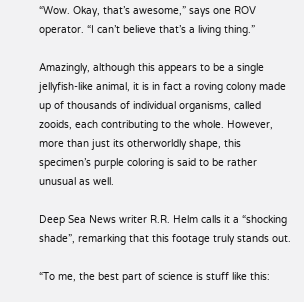“Wow. Okay, that’s awesome,” says one ROV operator. “I can’t believe that’s a living thing.”

Amazingly, although this appears to be a single jellyfish-like animal, it is in fact a roving colony made up of thousands of individual organisms, called zooids, each contributing to the whole. However, more than just its otherworldly shape, this specimen’s purple coloring is said to be rather unusual as well.

Deep Sea News writer R.R. Helm calls it a “shocking shade”, remarking that this footage truly stands out.

“To me, the best part of science is stuff like this: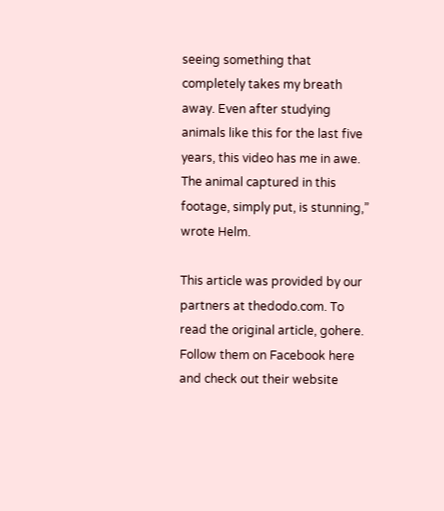seeing something that completely takes my breath away. Even after studying animals like this for the last five years, this video has me in awe. The animal captured in this footage, simply put, is stunning,” wrote Helm.

This article was provided by our partners at thedodo.com. To read the original article, gohere. Follow them on Facebook here and check out their website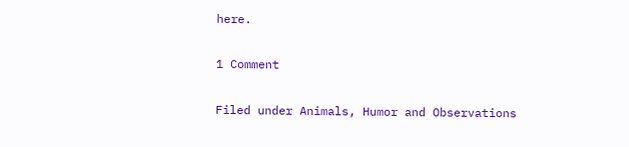here.

1 Comment

Filed under Animals, Humor and Observations